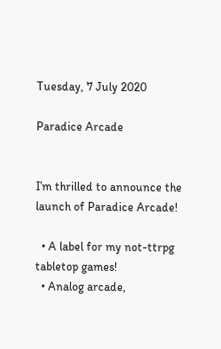Tuesday, 7 July 2020

Paradice Arcade


I’m thrilled to announce the launch of Paradice Arcade!

  • A label for my not-ttrpg tabletop games!
  • Analog arcade,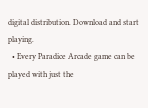digital distribution. Download and start playing.
  • Every Paradice Arcade game can be played with just the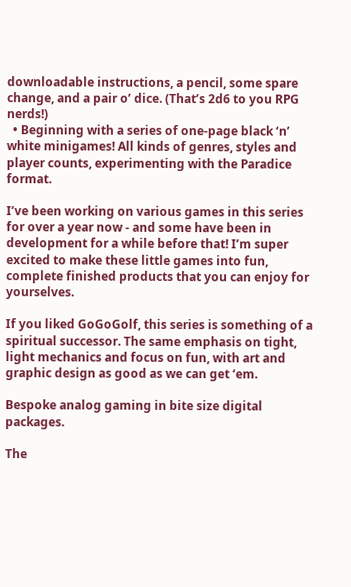downloadable instructions, a pencil, some spare change, and a pair o’ dice. (That’s 2d6 to you RPG nerds!)
  • Beginning with a series of one-page black ‘n’ white minigames! All kinds of genres, styles and player counts, experimenting with the Paradice format.

I’ve been working on various games in this series for over a year now - and some have been in development for a while before that! I’m super excited to make these little games into fun, complete finished products that you can enjoy for yourselves.

If you liked GoGoGolf, this series is something of a spiritual successor. The same emphasis on tight, light mechanics and focus on fun, with art and graphic design as good as we can get ‘em.

Bespoke analog gaming in bite size digital packages.

The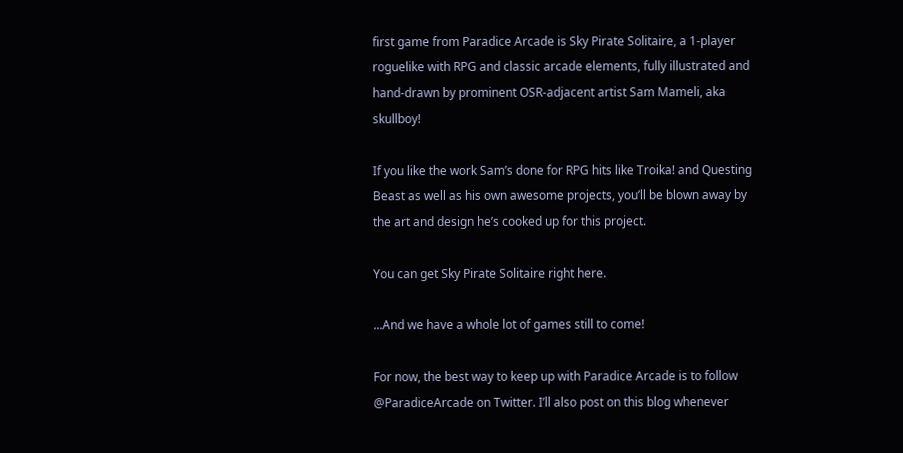first game from Paradice Arcade is Sky Pirate Solitaire, a 1-player roguelike with RPG and classic arcade elements, fully illustrated and hand-drawn by prominent OSR-adjacent artist Sam Mameli, aka skullboy!

If you like the work Sam’s done for RPG hits like Troika! and Questing Beast as well as his own awesome projects, you’ll be blown away by the art and design he’s cooked up for this project.

You can get Sky Pirate Solitaire right here.

...And we have a whole lot of games still to come!

For now, the best way to keep up with Paradice Arcade is to follow @ParadiceArcade on Twitter. I’ll also post on this blog whenever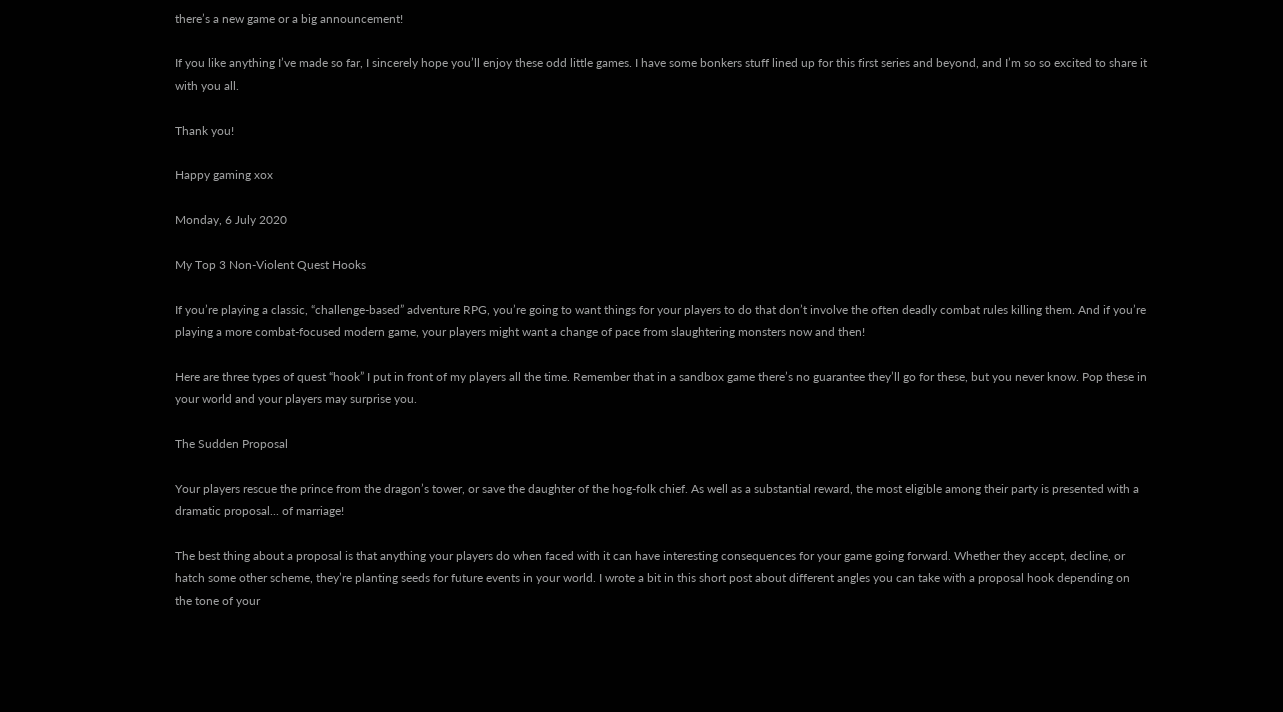there’s a new game or a big announcement!

If you like anything I’ve made so far, I sincerely hope you’ll enjoy these odd little games. I have some bonkers stuff lined up for this first series and beyond, and I’m so so excited to share it with you all.

Thank you!

Happy gaming xox

Monday, 6 July 2020

My Top 3 Non-Violent Quest Hooks

If you’re playing a classic, “challenge-based” adventure RPG, you’re going to want things for your players to do that don’t involve the often deadly combat rules killing them. And if you’re playing a more combat-focused modern game, your players might want a change of pace from slaughtering monsters now and then!

Here are three types of quest “hook” I put in front of my players all the time. Remember that in a sandbox game there’s no guarantee they’ll go for these, but you never know. Pop these in your world and your players may surprise you.

The Sudden Proposal

Your players rescue the prince from the dragon’s tower, or save the daughter of the hog-folk chief. As well as a substantial reward, the most eligible among their party is presented with a dramatic proposal... of marriage!

The best thing about a proposal is that anything your players do when faced with it can have interesting consequences for your game going forward. Whether they accept, decline, or hatch some other scheme, they’re planting seeds for future events in your world. I wrote a bit in this short post about different angles you can take with a proposal hook depending on the tone of your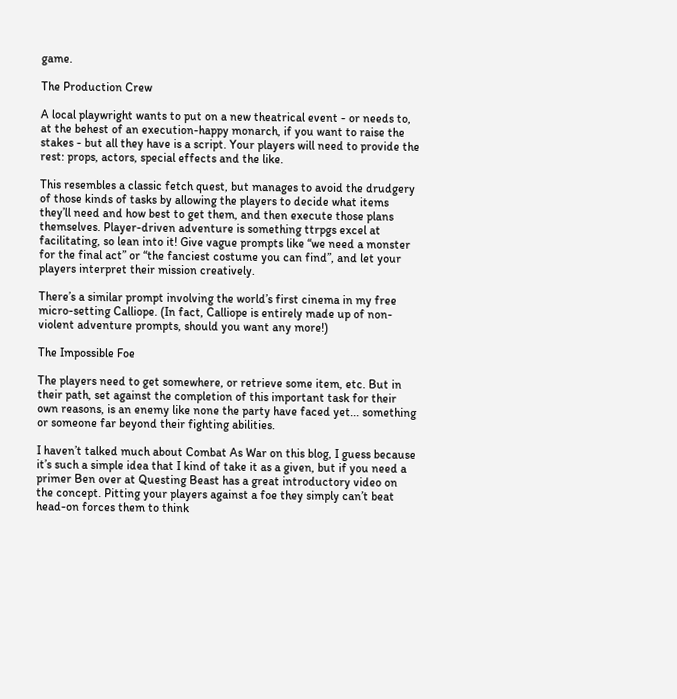game.

The Production Crew

A local playwright wants to put on a new theatrical event - or needs to, at the behest of an execution-happy monarch, if you want to raise the stakes - but all they have is a script. Your players will need to provide the rest: props, actors, special effects and the like.

This resembles a classic fetch quest, but manages to avoid the drudgery of those kinds of tasks by allowing the players to decide what items they’ll need and how best to get them, and then execute those plans themselves. Player-driven adventure is something ttrpgs excel at facilitating, so lean into it! Give vague prompts like “we need a monster for the final act” or “the fanciest costume you can find”, and let your players interpret their mission creatively.

There’s a similar prompt involving the world’s first cinema in my free micro-setting Calliope. (In fact, Calliope is entirely made up of non-violent adventure prompts, should you want any more!)

The Impossible Foe

The players need to get somewhere, or retrieve some item, etc. But in their path, set against the completion of this important task for their own reasons, is an enemy like none the party have faced yet... something or someone far beyond their fighting abilities.

I haven’t talked much about Combat As War on this blog, I guess because it’s such a simple idea that I kind of take it as a given, but if you need a primer Ben over at Questing Beast has a great introductory video on the concept. Pitting your players against a foe they simply can’t beat head-on forces them to think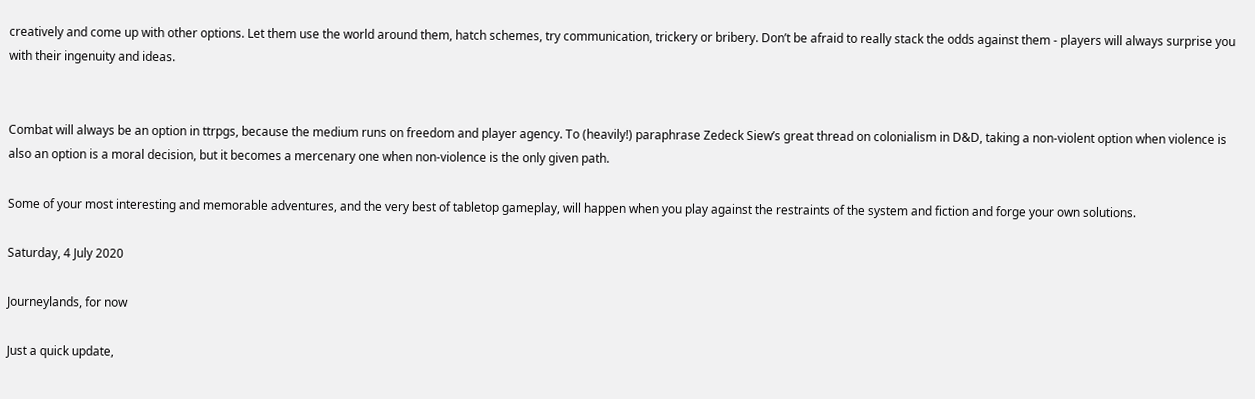creatively and come up with other options. Let them use the world around them, hatch schemes, try communication, trickery or bribery. Don’t be afraid to really stack the odds against them - players will always surprise you with their ingenuity and ideas.


Combat will always be an option in ttrpgs, because the medium runs on freedom and player agency. To (heavily!) paraphrase Zedeck Siew’s great thread on colonialism in D&D, taking a non-violent option when violence is also an option is a moral decision, but it becomes a mercenary one when non-violence is the only given path.

Some of your most interesting and memorable adventures, and the very best of tabletop gameplay, will happen when you play against the restraints of the system and fiction and forge your own solutions.

Saturday, 4 July 2020

Journeylands, for now

Just a quick update,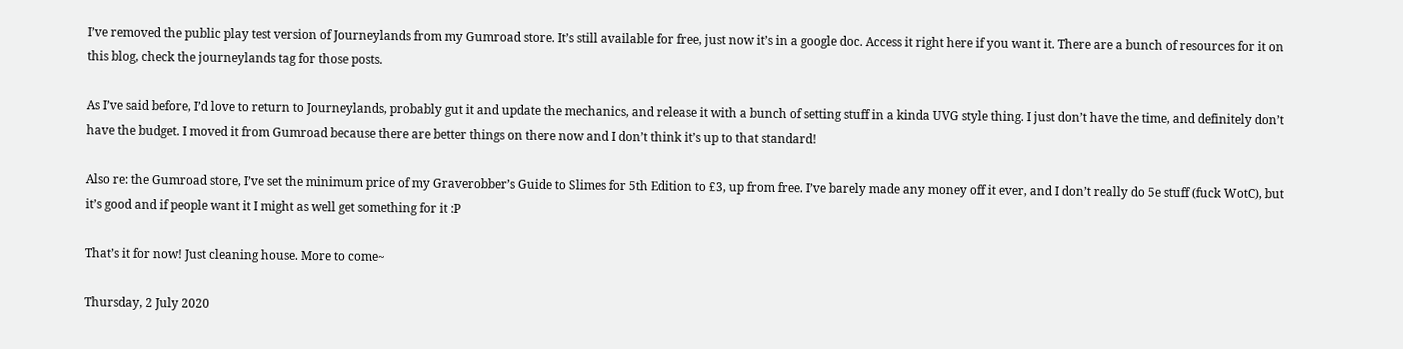I’ve removed the public play test version of Journeylands from my Gumroad store. It’s still available for free, just now it’s in a google doc. Access it right here if you want it. There are a bunch of resources for it on this blog, check the journeylands tag for those posts.

As I’ve said before, I’d love to return to Journeylands, probably gut it and update the mechanics, and release it with a bunch of setting stuff in a kinda UVG style thing. I just don’t have the time, and definitely don’t have the budget. I moved it from Gumroad because there are better things on there now and I don’t think it’s up to that standard!

Also re: the Gumroad store, I’ve set the minimum price of my Graverobber’s Guide to Slimes for 5th Edition to £3, up from free. I’ve barely made any money off it ever, and I don’t really do 5e stuff (fuck WotC), but it’s good and if people want it I might as well get something for it :P

That’s it for now! Just cleaning house. More to come~

Thursday, 2 July 2020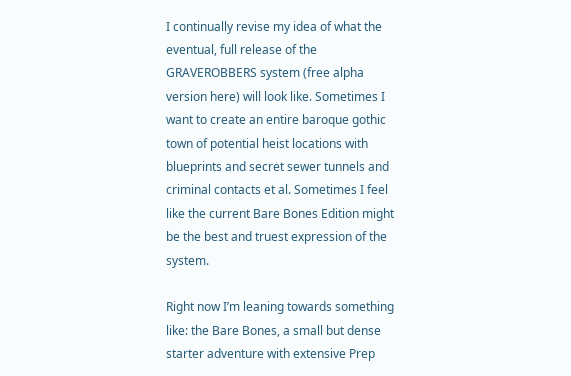I continually revise my idea of what the eventual, full release of the GRAVEROBBERS system (free alpha version here) will look like. Sometimes I want to create an entire baroque gothic town of potential heist locations with blueprints and secret sewer tunnels and criminal contacts et al. Sometimes I feel like the current Bare Bones Edition might be the best and truest expression of the system.

Right now I’m leaning towards something like: the Bare Bones, a small but dense starter adventure with extensive Prep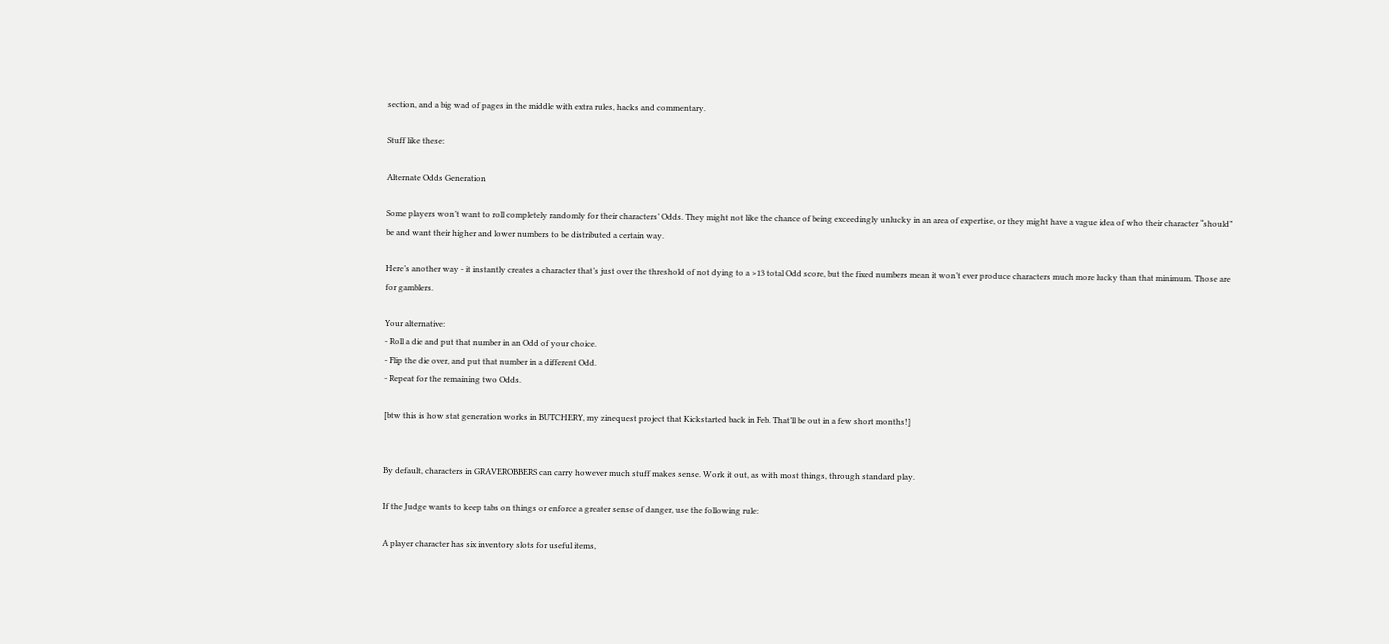section, and a big wad of pages in the middle with extra rules, hacks and commentary.

Stuff like these:

Alternate Odds Generation

Some players won’t want to roll completely randomly for their characters’ Odds. They might not like the chance of being exceedingly unlucky in an area of expertise, or they might have a vague idea of who their character “should” be and want their higher and lower numbers to be distributed a certain way.

Here’s another way - it instantly creates a character that’s just over the threshold of not dying to a >13 total Odd score, but the fixed numbers mean it won’t ever produce characters much more lucky than that minimum. Those are for gamblers.

Your alternative:
- Roll a die and put that number in an Odd of your choice.
- Flip the die over, and put that number in a different Odd.
- Repeat for the remaining two Odds.

[btw this is how stat generation works in BUTCHERY, my zinequest project that Kickstarted back in Feb. That’ll be out in a few short months!]


By default, characters in GRAVEROBBERS can carry however much stuff makes sense. Work it out, as with most things, through standard play.

If the Judge wants to keep tabs on things or enforce a greater sense of danger, use the following rule:

A player character has six inventory slots for useful items,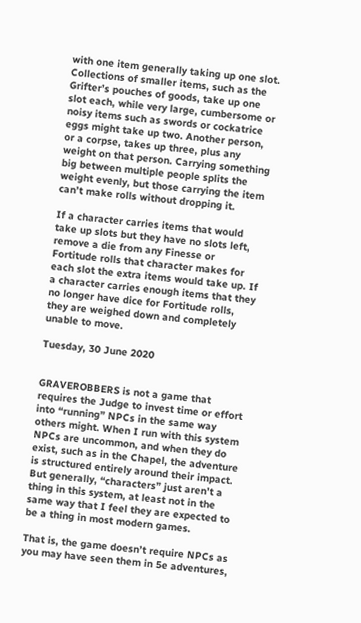with one item generally taking up one slot. Collections of smaller items, such as the Grifter’s pouches of goods, take up one slot each, while very large, cumbersome or noisy items such as swords or cockatrice eggs might take up two. Another person, or a corpse, takes up three, plus any weight on that person. Carrying something big between multiple people splits the weight evenly, but those carrying the item can’t make rolls without dropping it.

If a character carries items that would take up slots but they have no slots left, remove a die from any Finesse or Fortitude rolls that character makes for each slot the extra items would take up. If a character carries enough items that they no longer have dice for Fortitude rolls, they are weighed down and completely unable to move.

Tuesday, 30 June 2020


GRAVEROBBERS is not a game that requires the Judge to invest time or effort into “running” NPCs in the same way others might. When I run with this system NPCs are uncommon, and when they do exist, such as in the Chapel, the adventure is structured entirely around their impact. But generally, “characters” just aren’t a thing in this system, at least not in the same way that I feel they are expected to be a thing in most modern games.

That is, the game doesn’t require NPCs as you may have seen them in 5e adventures,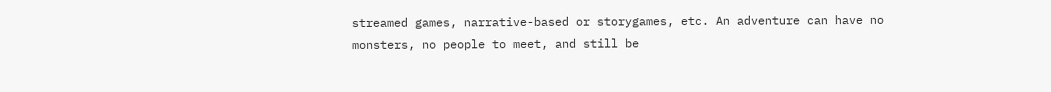streamed games, narrative-based or storygames, etc. An adventure can have no monsters, no people to meet, and still be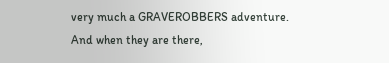very much a GRAVEROBBERS adventure. And when they are there,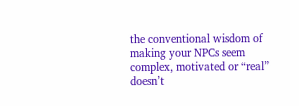the conventional wisdom of making your NPCs seem complex, motivated or “real” doesn’t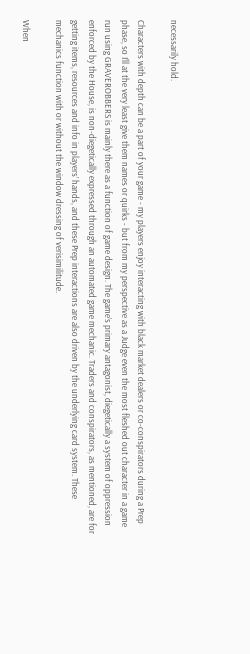necessarily hold.

Characters with depth can be a part of your game - my players enjoy interacting with black market dealers or co-conspirators during a Prep phase, so I’ll at the very least give them names or quirks - but from my perspective as a Judge even the most fleshed out character in a game run using GRAVEROBBERS is mainly there as a function of game design. The game’s primary antagonist, diegetically a system of oppression enforced by the House, is non-diegetically expressed through an automated game mechanic. Traders and conspirators, as mentioned, are for getting items, resources and info in players’ hands, and these Prep interactions are also driven by the underlying card system. These mechanics function with or without the window dressing of verisimilitude.

When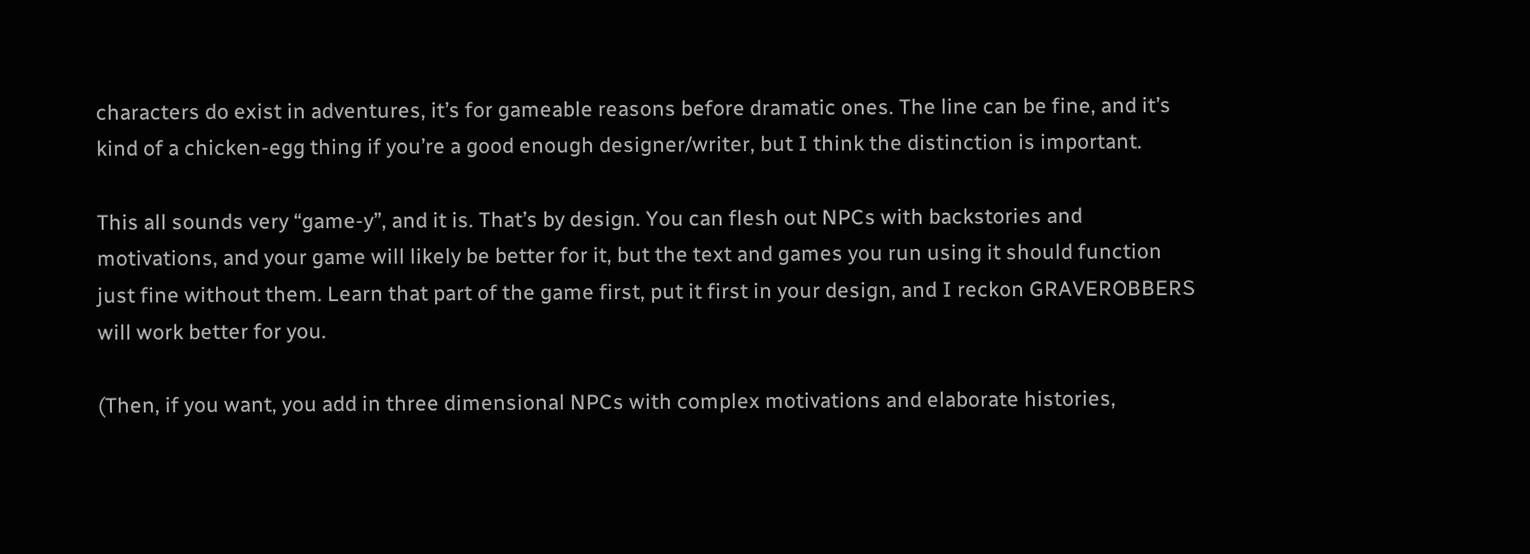characters do exist in adventures, it’s for gameable reasons before dramatic ones. The line can be fine, and it’s kind of a chicken-egg thing if you’re a good enough designer/writer, but I think the distinction is important.

This all sounds very “game-y”, and it is. That’s by design. You can flesh out NPCs with backstories and motivations, and your game will likely be better for it, but the text and games you run using it should function just fine without them. Learn that part of the game first, put it first in your design, and I reckon GRAVEROBBERS will work better for you.

(Then, if you want, you add in three dimensional NPCs with complex motivations and elaborate histories,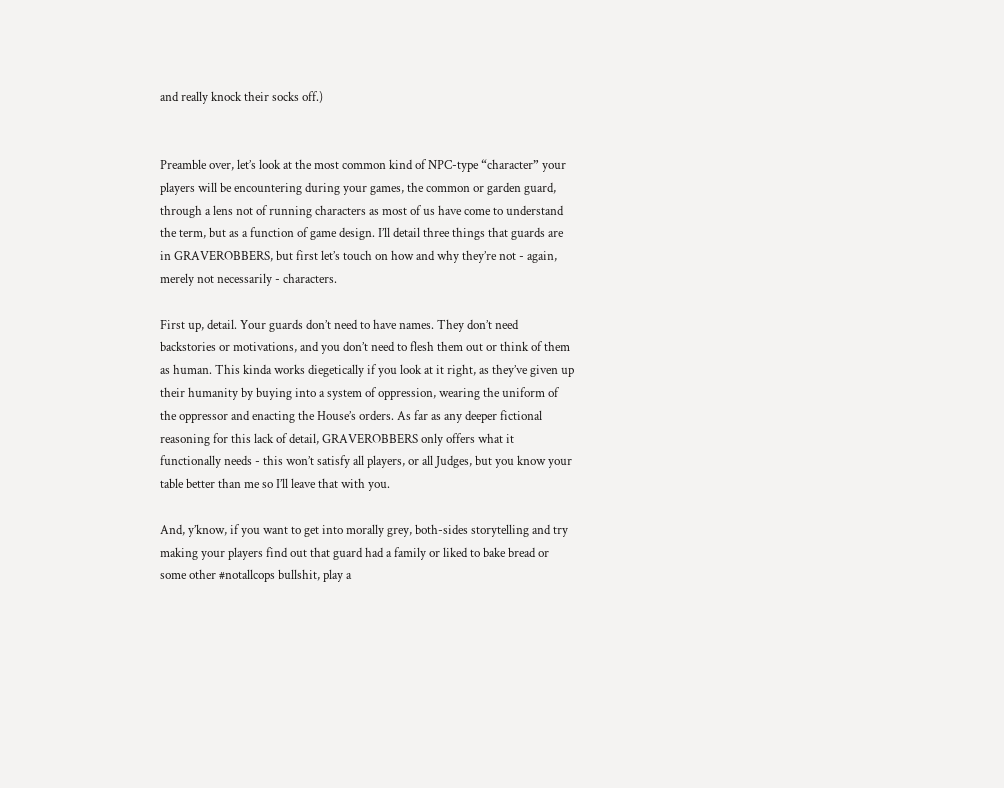and really knock their socks off.)


Preamble over, let’s look at the most common kind of NPC-type “character” your players will be encountering during your games, the common or garden guard, through a lens not of running characters as most of us have come to understand the term, but as a function of game design. I’ll detail three things that guards are in GRAVEROBBERS, but first let’s touch on how and why they’re not - again, merely not necessarily - characters.

First up, detail. Your guards don’t need to have names. They don’t need backstories or motivations, and you don’t need to flesh them out or think of them as human. This kinda works diegetically if you look at it right, as they’ve given up their humanity by buying into a system of oppression, wearing the uniform of the oppressor and enacting the House’s orders. As far as any deeper fictional reasoning for this lack of detail, GRAVEROBBERS only offers what it functionally needs - this won’t satisfy all players, or all Judges, but you know your table better than me so I’ll leave that with you.

And, y’know, if you want to get into morally grey, both-sides storytelling and try making your players find out that guard had a family or liked to bake bread or some other #notallcops bullshit, play a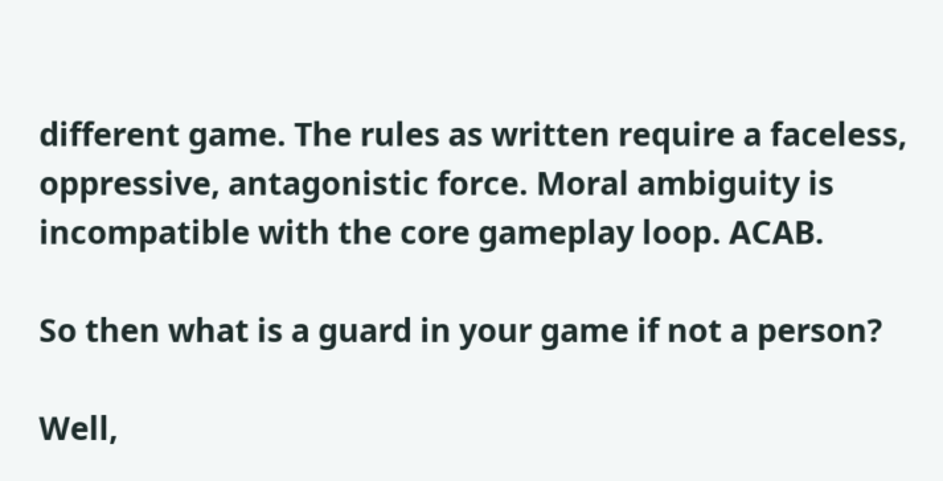different game. The rules as written require a faceless, oppressive, antagonistic force. Moral ambiguity is incompatible with the core gameplay loop. ACAB.

So then what is a guard in your game if not a person?

Well,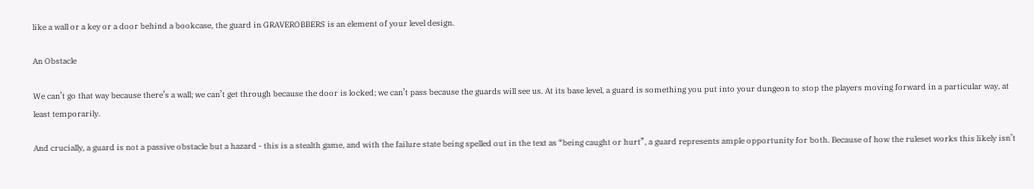like a wall or a key or a door behind a bookcase, the guard in GRAVEROBBERS is an element of your level design.

An Obstacle

We can’t go that way because there’s a wall; we can’t get through because the door is locked; we can’t pass because the guards will see us. At its base level, a guard is something you put into your dungeon to stop the players moving forward in a particular way, at least temporarily.

And crucially, a guard is not a passive obstacle but a hazard - this is a stealth game, and with the failure state being spelled out in the text as “being caught or hurt”, a guard represents ample opportunity for both. Because of how the ruleset works this likely isn’t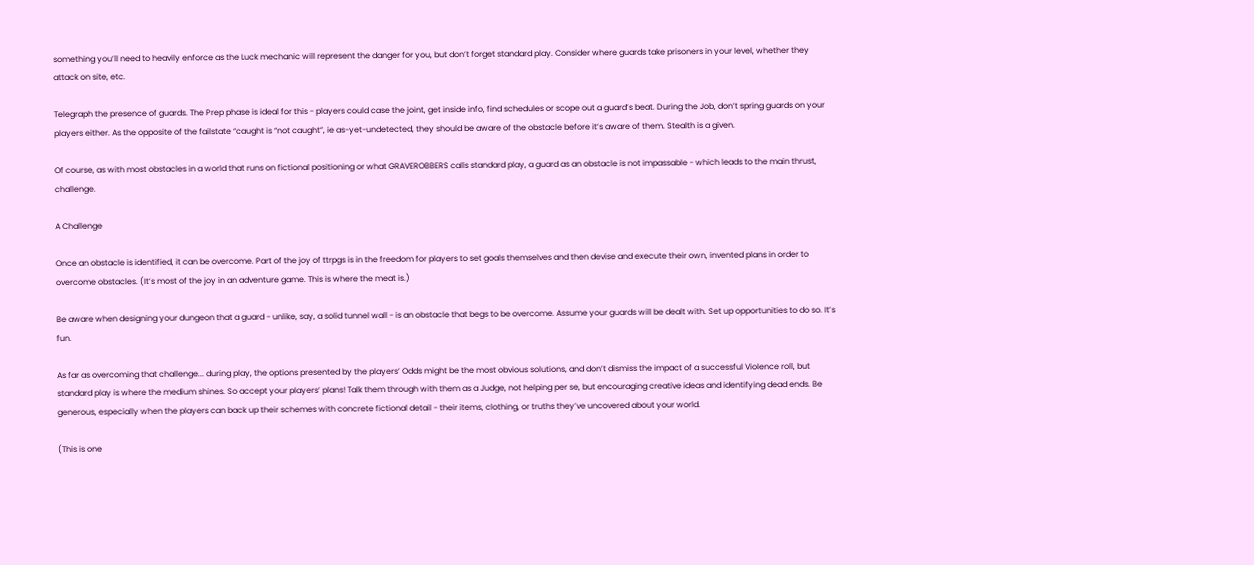something you’ll need to heavily enforce as the Luck mechanic will represent the danger for you, but don’t forget standard play. Consider where guards take prisoners in your level, whether they attack on site, etc.

Telegraph the presence of guards. The Prep phase is ideal for this - players could case the joint, get inside info, find schedules or scope out a guard’s beat. During the Job, don’t spring guards on your players either. As the opposite of the failstate “caught is “not caught”, ie as-yet-undetected, they should be aware of the obstacle before it’s aware of them. Stealth is a given.

Of course, as with most obstacles in a world that runs on fictional positioning or what GRAVEROBBERS calls standard play, a guard as an obstacle is not impassable - which leads to the main thrust, challenge.

A Challenge

Once an obstacle is identified, it can be overcome. Part of the joy of ttrpgs is in the freedom for players to set goals themselves and then devise and execute their own, invented plans in order to overcome obstacles. (It’s most of the joy in an adventure game. This is where the meat is.)

Be aware when designing your dungeon that a guard - unlike, say, a solid tunnel wall - is an obstacle that begs to be overcome. Assume your guards will be dealt with. Set up opportunities to do so. It’s fun.

As far as overcoming that challenge... during play, the options presented by the players’ Odds might be the most obvious solutions, and don’t dismiss the impact of a successful Violence roll, but standard play is where the medium shines. So accept your players’ plans! Talk them through with them as a Judge, not helping per se, but encouraging creative ideas and identifying dead ends. Be generous, especially when the players can back up their schemes with concrete fictional detail - their items, clothing, or truths they’ve uncovered about your world.

(This is one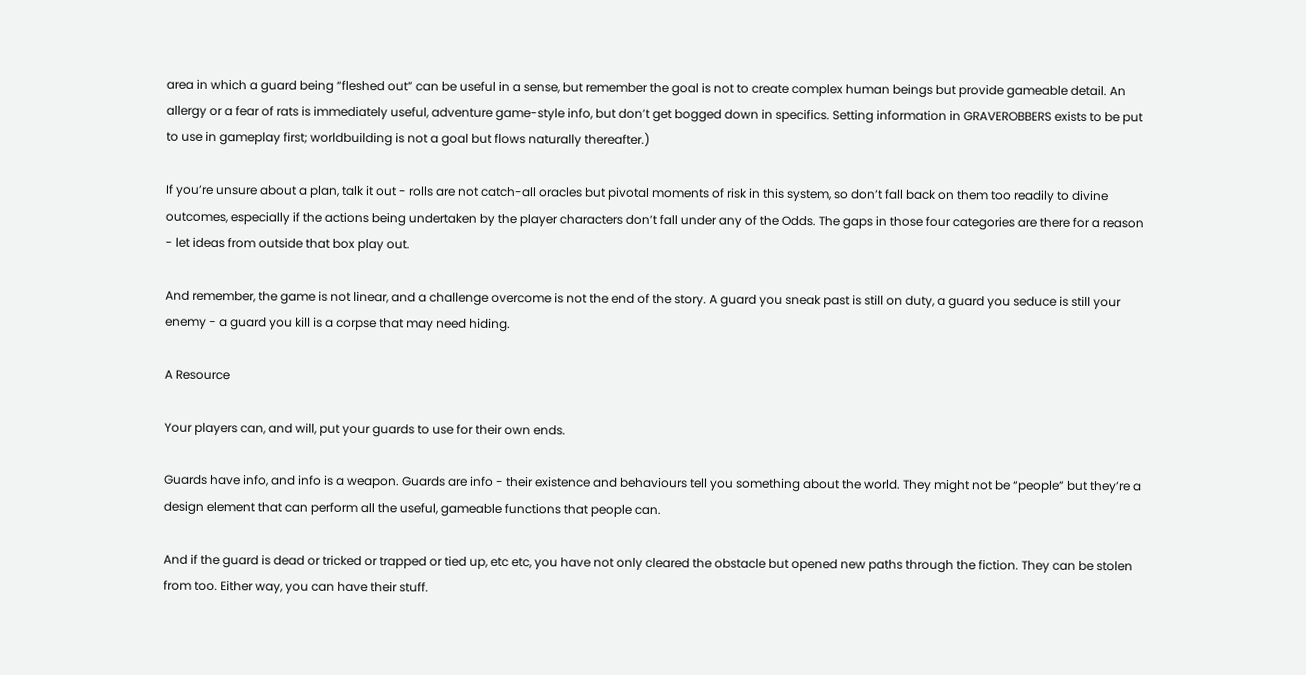area in which a guard being “fleshed out” can be useful in a sense, but remember the goal is not to create complex human beings but provide gameable detail. An allergy or a fear of rats is immediately useful, adventure game-style info, but don’t get bogged down in specifics. Setting information in GRAVEROBBERS exists to be put to use in gameplay first; worldbuilding is not a goal but flows naturally thereafter.)

If you’re unsure about a plan, talk it out - rolls are not catch-all oracles but pivotal moments of risk in this system, so don’t fall back on them too readily to divine outcomes, especially if the actions being undertaken by the player characters don’t fall under any of the Odds. The gaps in those four categories are there for a reason - let ideas from outside that box play out.

And remember, the game is not linear, and a challenge overcome is not the end of the story. A guard you sneak past is still on duty, a guard you seduce is still your enemy - a guard you kill is a corpse that may need hiding.

A Resource

Your players can, and will, put your guards to use for their own ends.

Guards have info, and info is a weapon. Guards are info - their existence and behaviours tell you something about the world. They might not be “people” but they’re a design element that can perform all the useful, gameable functions that people can.

And if the guard is dead or tricked or trapped or tied up, etc etc, you have not only cleared the obstacle but opened new paths through the fiction. They can be stolen from too. Either way, you can have their stuff.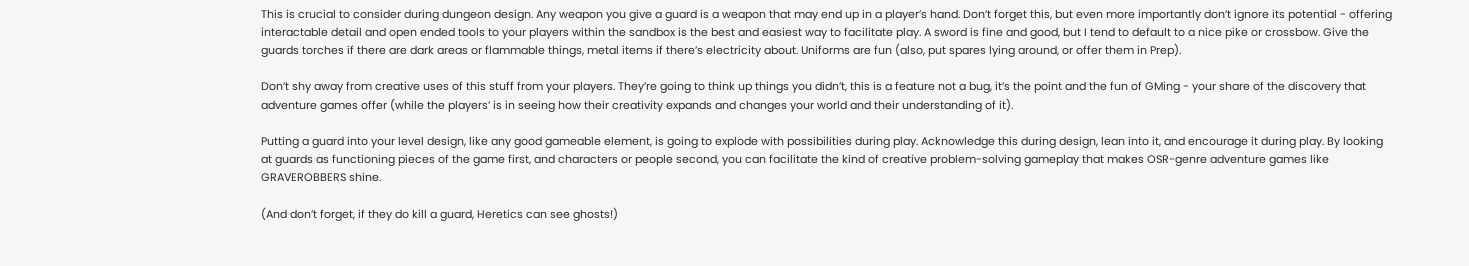This is crucial to consider during dungeon design. Any weapon you give a guard is a weapon that may end up in a player’s hand. Don’t forget this, but even more importantly don’t ignore its potential - offering interactable detail and open ended tools to your players within the sandbox is the best and easiest way to facilitate play. A sword is fine and good, but I tend to default to a nice pike or crossbow. Give the guards torches if there are dark areas or flammable things, metal items if there’s electricity about. Uniforms are fun (also, put spares lying around, or offer them in Prep).

Don’t shy away from creative uses of this stuff from your players. They’re going to think up things you didn’t, this is a feature not a bug, it’s the point and the fun of GMing - your share of the discovery that adventure games offer (while the players’ is in seeing how their creativity expands and changes your world and their understanding of it).

Putting a guard into your level design, like any good gameable element, is going to explode with possibilities during play. Acknowledge this during design, lean into it, and encourage it during play. By looking at guards as functioning pieces of the game first, and characters or people second, you can facilitate the kind of creative problem-solving gameplay that makes OSR-genre adventure games like GRAVEROBBERS shine.

(And don’t forget, if they do kill a guard, Heretics can see ghosts!)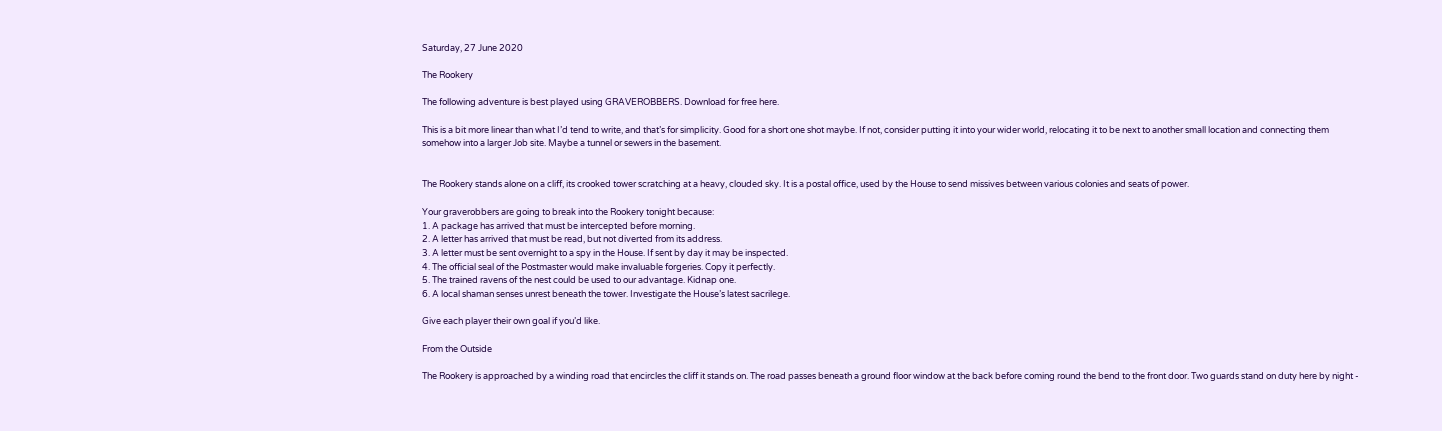Saturday, 27 June 2020

The Rookery

The following adventure is best played using GRAVEROBBERS. Download for free here.

This is a bit more linear than what I’d tend to write, and that’s for simplicity. Good for a short one shot maybe. If not, consider putting it into your wider world, relocating it to be next to another small location and connecting them somehow into a larger Job site. Maybe a tunnel or sewers in the basement.


The Rookery stands alone on a cliff, its crooked tower scratching at a heavy, clouded sky. It is a postal office, used by the House to send missives between various colonies and seats of power.

Your graverobbers are going to break into the Rookery tonight because:
1. A package has arrived that must be intercepted before morning.
2. A letter has arrived that must be read, but not diverted from its address.
3. A letter must be sent overnight to a spy in the House. If sent by day it may be inspected.
4. The official seal of the Postmaster would make invaluable forgeries. Copy it perfectly.
5. The trained ravens of the nest could be used to our advantage. Kidnap one.
6. A local shaman senses unrest beneath the tower. Investigate the House’s latest sacrilege.

Give each player their own goal if you’d like.

From the Outside

The Rookery is approached by a winding road that encircles the cliff it stands on. The road passes beneath a ground floor window at the back before coming round the bend to the front door. Two guards stand on duty here by night -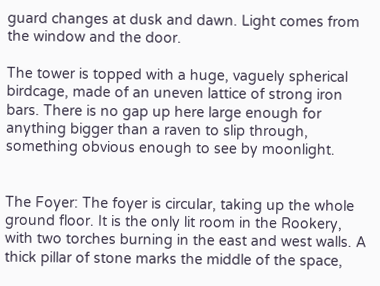guard changes at dusk and dawn. Light comes from the window and the door.

The tower is topped with a huge, vaguely spherical birdcage, made of an uneven lattice of strong iron bars. There is no gap up here large enough for anything bigger than a raven to slip through, something obvious enough to see by moonlight.


The Foyer: The foyer is circular, taking up the whole ground floor. It is the only lit room in the Rookery, with two torches burning in the east and west walls. A thick pillar of stone marks the middle of the space,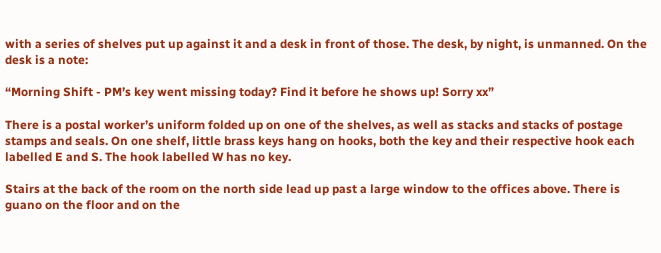with a series of shelves put up against it and a desk in front of those. The desk, by night, is unmanned. On the desk is a note:

“Morning Shift - PM’s key went missing today? Find it before he shows up! Sorry xx”

There is a postal worker’s uniform folded up on one of the shelves, as well as stacks and stacks of postage stamps and seals. On one shelf, little brass keys hang on hooks, both the key and their respective hook each labelled E and S. The hook labelled W has no key.

Stairs at the back of the room on the north side lead up past a large window to the offices above. There is guano on the floor and on the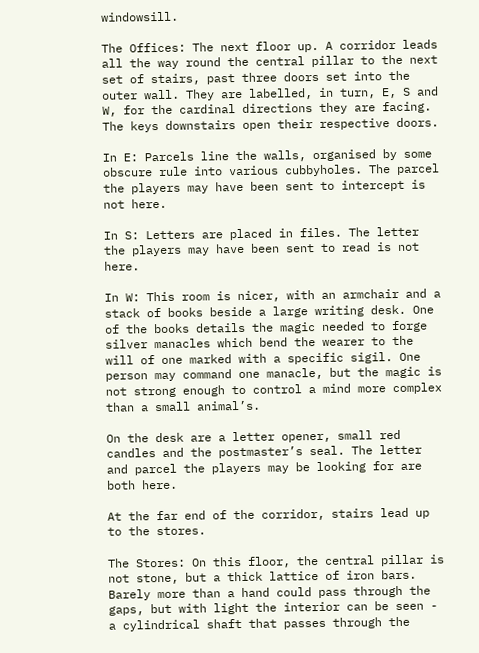windowsill.

The Offices: The next floor up. A corridor leads all the way round the central pillar to the next set of stairs, past three doors set into the outer wall. They are labelled, in turn, E, S and W, for the cardinal directions they are facing. The keys downstairs open their respective doors.

In E: Parcels line the walls, organised by some obscure rule into various cubbyholes. The parcel the players may have been sent to intercept is not here.

In S: Letters are placed in files. The letter the players may have been sent to read is not here.

In W: This room is nicer, with an armchair and a stack of books beside a large writing desk. One of the books details the magic needed to forge silver manacles which bend the wearer to the will of one marked with a specific sigil. One person may command one manacle, but the magic is not strong enough to control a mind more complex than a small animal’s.

On the desk are a letter opener, small red candles and the postmaster’s seal. The letter and parcel the players may be looking for are both here.

At the far end of the corridor, stairs lead up to the stores.

The Stores: On this floor, the central pillar is not stone, but a thick lattice of iron bars. Barely more than a hand could pass through the gaps, but with light the interior can be seen - a cylindrical shaft that passes through the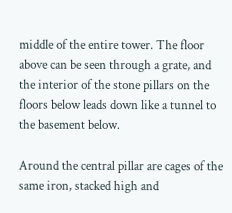middle of the entire tower. The floor above can be seen through a grate, and the interior of the stone pillars on the floors below leads down like a tunnel to the basement below.

Around the central pillar are cages of the same iron, stacked high and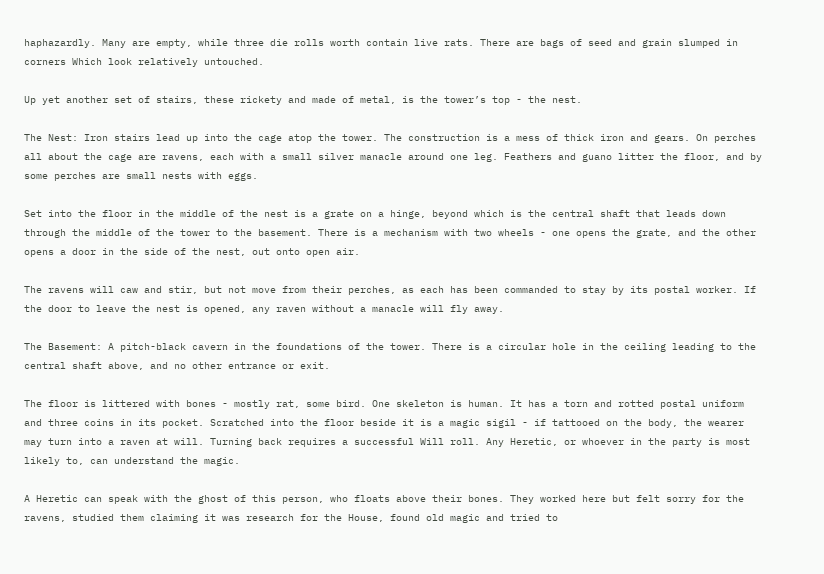haphazardly. Many are empty, while three die rolls worth contain live rats. There are bags of seed and grain slumped in corners Which look relatively untouched.

Up yet another set of stairs, these rickety and made of metal, is the tower’s top - the nest.

The Nest: Iron stairs lead up into the cage atop the tower. The construction is a mess of thick iron and gears. On perches all about the cage are ravens, each with a small silver manacle around one leg. Feathers and guano litter the floor, and by some perches are small nests with eggs.

Set into the floor in the middle of the nest is a grate on a hinge, beyond which is the central shaft that leads down through the middle of the tower to the basement. There is a mechanism with two wheels - one opens the grate, and the other opens a door in the side of the nest, out onto open air.

The ravens will caw and stir, but not move from their perches, as each has been commanded to stay by its postal worker. If the door to leave the nest is opened, any raven without a manacle will fly away.

The Basement: A pitch-black cavern in the foundations of the tower. There is a circular hole in the ceiling leading to the central shaft above, and no other entrance or exit.

The floor is littered with bones - mostly rat, some bird. One skeleton is human. It has a torn and rotted postal uniform and three coins in its pocket. Scratched into the floor beside it is a magic sigil - if tattooed on the body, the wearer may turn into a raven at will. Turning back requires a successful Will roll. Any Heretic, or whoever in the party is most likely to, can understand the magic.

A Heretic can speak with the ghost of this person, who floats above their bones. They worked here but felt sorry for the ravens, studied them claiming it was research for the House, found old magic and tried to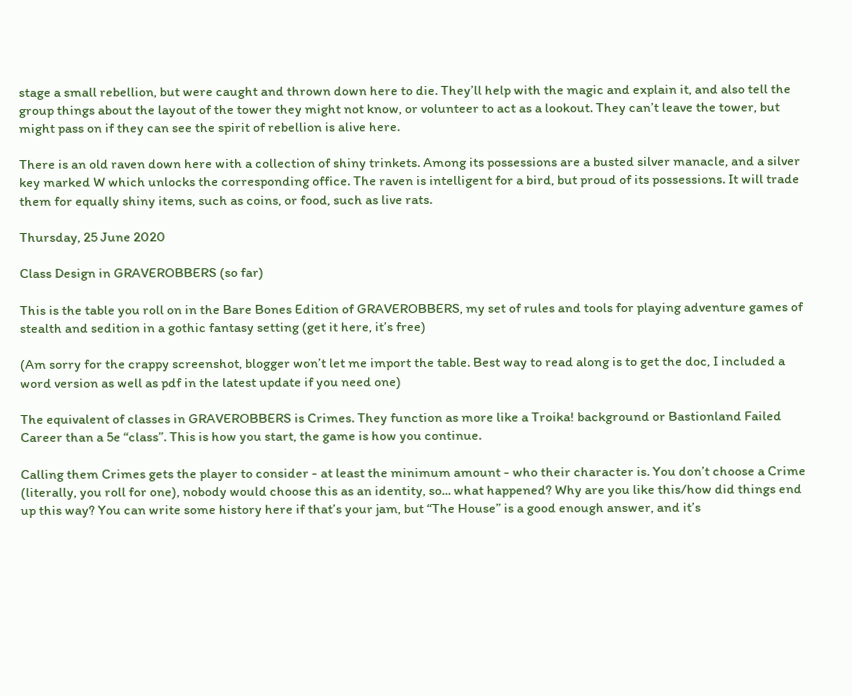stage a small rebellion, but were caught and thrown down here to die. They’ll help with the magic and explain it, and also tell the group things about the layout of the tower they might not know, or volunteer to act as a lookout. They can’t leave the tower, but might pass on if they can see the spirit of rebellion is alive here.

There is an old raven down here with a collection of shiny trinkets. Among its possessions are a busted silver manacle, and a silver key marked W which unlocks the corresponding office. The raven is intelligent for a bird, but proud of its possessions. It will trade them for equally shiny items, such as coins, or food, such as live rats.

Thursday, 25 June 2020

Class Design in GRAVEROBBERS (so far)

This is the table you roll on in the Bare Bones Edition of GRAVEROBBERS, my set of rules and tools for playing adventure games of stealth and sedition in a gothic fantasy setting (get it here, it’s free)

(Am sorry for the crappy screenshot, blogger won’t let me import the table. Best way to read along is to get the doc, I included a word version as well as pdf in the latest update if you need one)

The equivalent of classes in GRAVEROBBERS is Crimes. They function as more like a Troika! background or Bastionland Failed Career than a 5e “class”. This is how you start, the game is how you continue.

Calling them Crimes gets the player to consider - at least the minimum amount - who their character is. You don’t choose a Crime (literally, you roll for one), nobody would choose this as an identity, so... what happened? Why are you like this/how did things end up this way? You can write some history here if that’s your jam, but “The House” is a good enough answer, and it’s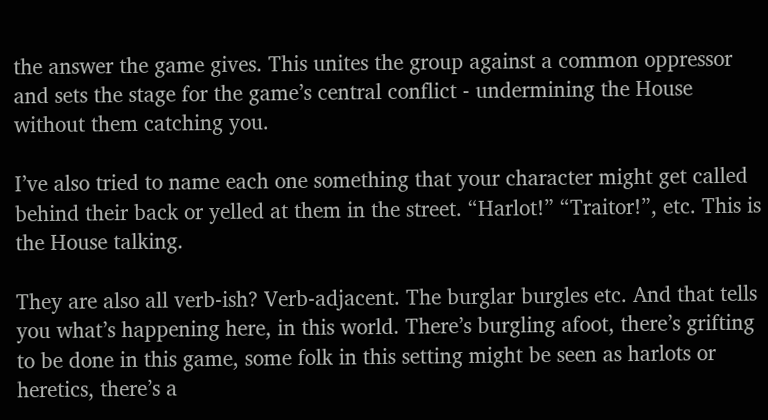the answer the game gives. This unites the group against a common oppressor and sets the stage for the game’s central conflict - undermining the House without them catching you.

I’ve also tried to name each one something that your character might get called behind their back or yelled at them in the street. “Harlot!” “Traitor!”, etc. This is the House talking.

They are also all verb-ish? Verb-adjacent. The burglar burgles etc. And that tells you what’s happening here, in this world. There’s burgling afoot, there’s grifting to be done in this game, some folk in this setting might be seen as harlots or heretics, there’s a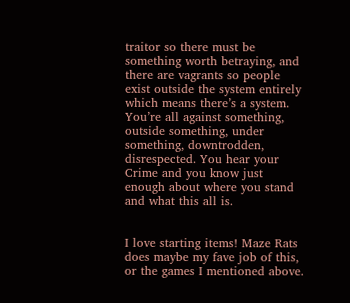traitor so there must be something worth betraying, and there are vagrants so people exist outside the system entirely which means there’s a system. You’re all against something, outside something, under something, downtrodden, disrespected. You hear your Crime and you know just enough about where you stand and what this all is.


I love starting items! Maze Rats does maybe my fave job of this, or the games I mentioned above.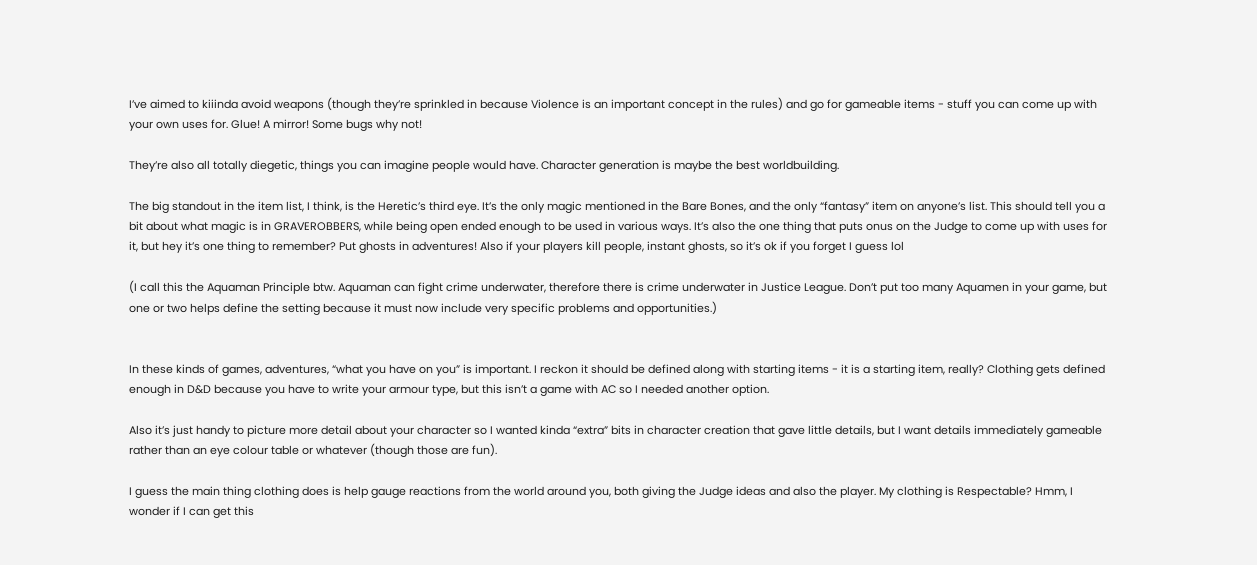I’ve aimed to kiiinda avoid weapons (though they’re sprinkled in because Violence is an important concept in the rules) and go for gameable items - stuff you can come up with your own uses for. Glue! A mirror! Some bugs why not!

They’re also all totally diegetic, things you can imagine people would have. Character generation is maybe the best worldbuilding.

The big standout in the item list, I think, is the Heretic’s third eye. It’s the only magic mentioned in the Bare Bones, and the only “fantasy” item on anyone’s list. This should tell you a bit about what magic is in GRAVEROBBERS, while being open ended enough to be used in various ways. It’s also the one thing that puts onus on the Judge to come up with uses for it, but hey it’s one thing to remember? Put ghosts in adventures! Also if your players kill people, instant ghosts, so it’s ok if you forget I guess lol

(I call this the Aquaman Principle btw. Aquaman can fight crime underwater, therefore there is crime underwater in Justice League. Don’t put too many Aquamen in your game, but one or two helps define the setting because it must now include very specific problems and opportunities.)


In these kinds of games, adventures, “what you have on you” is important. I reckon it should be defined along with starting items - it is a starting item, really? Clothing gets defined enough in D&D because you have to write your armour type, but this isn’t a game with AC so I needed another option.

Also it’s just handy to picture more detail about your character so I wanted kinda “extra” bits in character creation that gave little details, but I want details immediately gameable rather than an eye colour table or whatever (though those are fun).

I guess the main thing clothing does is help gauge reactions from the world around you, both giving the Judge ideas and also the player. My clothing is Respectable? Hmm, I wonder if I can get this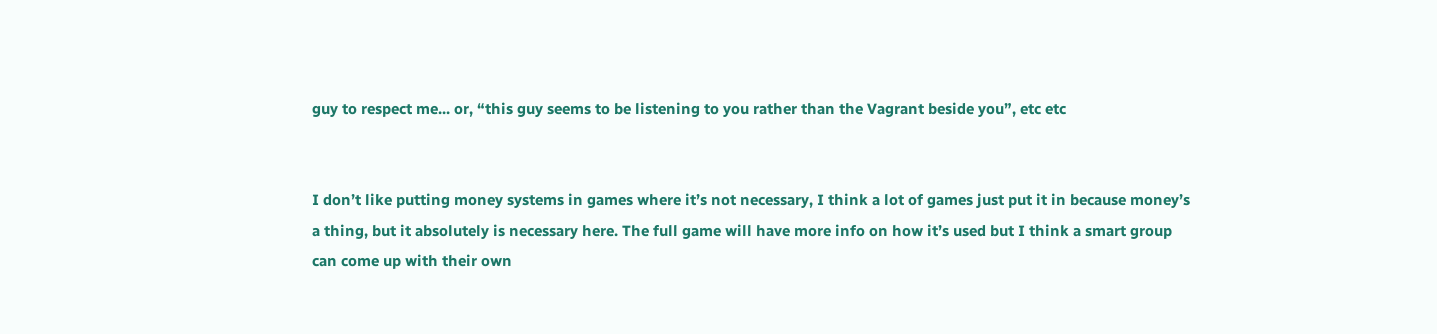guy to respect me... or, “this guy seems to be listening to you rather than the Vagrant beside you”, etc etc


I don’t like putting money systems in games where it’s not necessary, I think a lot of games just put it in because money’s a thing, but it absolutely is necessary here. The full game will have more info on how it’s used but I think a smart group can come up with their own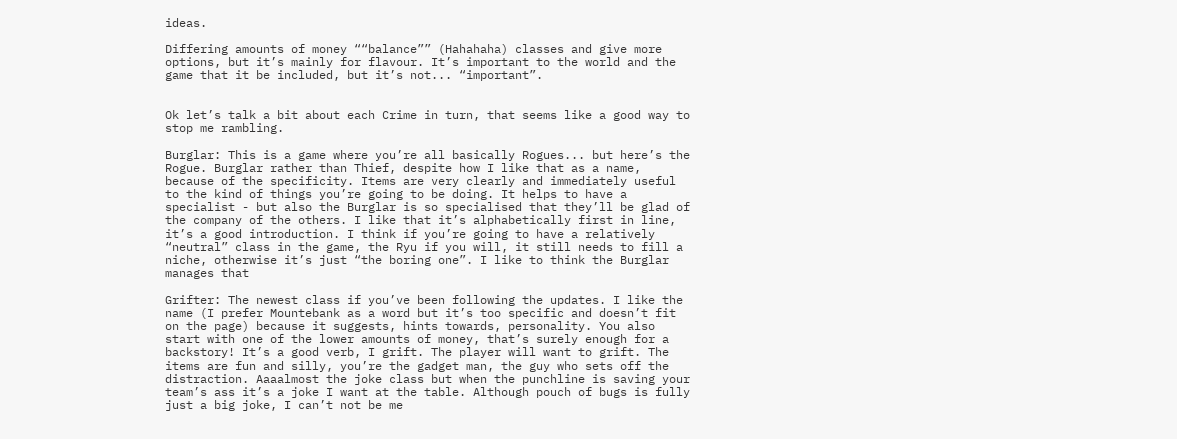ideas.

Differing amounts of money ““balance”” (Hahahaha) classes and give more options, but it’s mainly for flavour. It’s important to the world and the game that it be included, but it’s not... “important”.


Ok let’s talk a bit about each Crime in turn, that seems like a good way to stop me rambling.

Burglar: This is a game where you’re all basically Rogues... but here’s the Rogue. Burglar rather than Thief, despite how I like that as a name, because of the specificity. Items are very clearly and immediately useful to the kind of things you’re going to be doing. It helps to have a specialist - but also the Burglar is so specialised that they’ll be glad of the company of the others. I like that it’s alphabetically first in line, it’s a good introduction. I think if you’re going to have a relatively “neutral” class in the game, the Ryu if you will, it still needs to fill a niche, otherwise it’s just “the boring one”. I like to think the Burglar manages that

Grifter: The newest class if you’ve been following the updates. I like the name (I prefer Mountebank as a word but it’s too specific and doesn’t fit on the page) because it suggests, hints towards, personality. You also start with one of the lower amounts of money, that’s surely enough for a backstory! It’s a good verb, I grift. The player will want to grift. The items are fun and silly, you’re the gadget man, the guy who sets off the distraction. Aaaalmost the joke class but when the punchline is saving your team’s ass it’s a joke I want at the table. Although pouch of bugs is fully just a big joke, I can’t not be me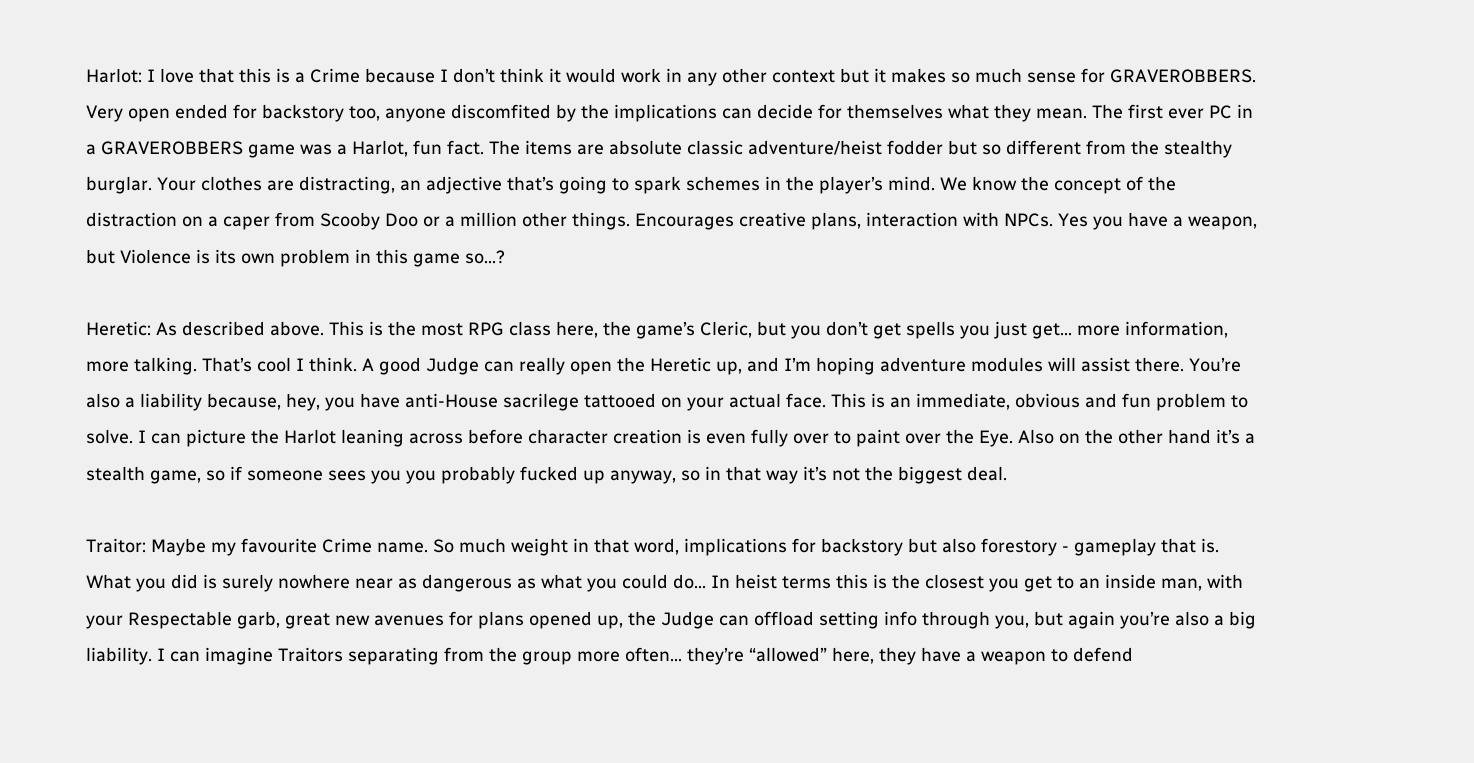Harlot: I love that this is a Crime because I don’t think it would work in any other context but it makes so much sense for GRAVEROBBERS. Very open ended for backstory too, anyone discomfited by the implications can decide for themselves what they mean. The first ever PC in a GRAVEROBBERS game was a Harlot, fun fact. The items are absolute classic adventure/heist fodder but so different from the stealthy burglar. Your clothes are distracting, an adjective that’s going to spark schemes in the player’s mind. We know the concept of the distraction on a caper from Scooby Doo or a million other things. Encourages creative plans, interaction with NPCs. Yes you have a weapon, but Violence is its own problem in this game so...?

Heretic: As described above. This is the most RPG class here, the game’s Cleric, but you don’t get spells you just get... more information, more talking. That’s cool I think. A good Judge can really open the Heretic up, and I’m hoping adventure modules will assist there. You’re also a liability because, hey, you have anti-House sacrilege tattooed on your actual face. This is an immediate, obvious and fun problem to solve. I can picture the Harlot leaning across before character creation is even fully over to paint over the Eye. Also on the other hand it’s a stealth game, so if someone sees you you probably fucked up anyway, so in that way it’s not the biggest deal.

Traitor: Maybe my favourite Crime name. So much weight in that word, implications for backstory but also forestory - gameplay that is. What you did is surely nowhere near as dangerous as what you could do... In heist terms this is the closest you get to an inside man, with your Respectable garb, great new avenues for plans opened up, the Judge can offload setting info through you, but again you’re also a big liability. I can imagine Traitors separating from the group more often... they’re “allowed” here, they have a weapon to defend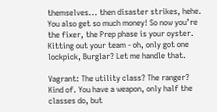themselves... then disaster strikes, hehe. You also get so much money! So now you’re the fixer, the Prep phase is your oyster. Kitting out your team - oh, only got one lockpick, Burglar? Let me handle that.

Vagrant: The utility class? The ranger? Kind of. You have a weapon, only half the classes do, but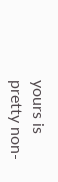yours is pretty non-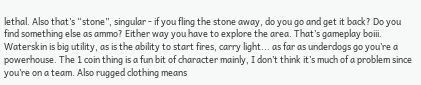lethal. Also that’s “stone”, singular - if you fling the stone away, do you go and get it back? Do you find something else as ammo? Either way you have to explore the area. That’s gameplay boiii. Waterskin is big utility, as is the ability to start fires, carry light... as far as underdogs go you’re a powerhouse. The 1 coin thing is a fun bit of character mainly, I don’t think it’s much of a problem since you’re on a team. Also rugged clothing means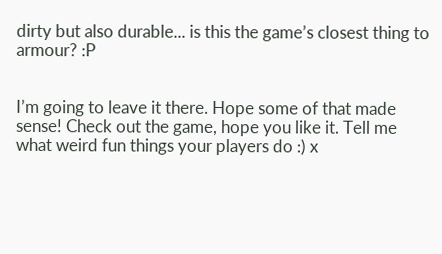dirty but also durable... is this the game’s closest thing to armour? :P


I’m going to leave it there. Hope some of that made sense! Check out the game, hope you like it. Tell me what weird fun things your players do :) x